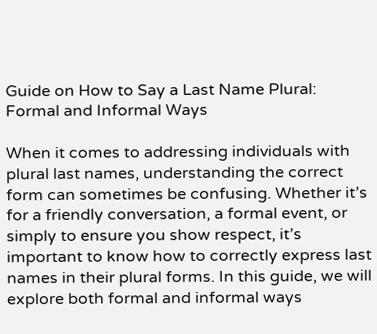Guide on How to Say a Last Name Plural: Formal and Informal Ways

When it comes to addressing individuals with plural last names, understanding the correct form can sometimes be confusing. Whether it’s for a friendly conversation, a formal event, or simply to ensure you show respect, it’s important to know how to correctly express last names in their plural forms. In this guide, we will explore both formal and informal ways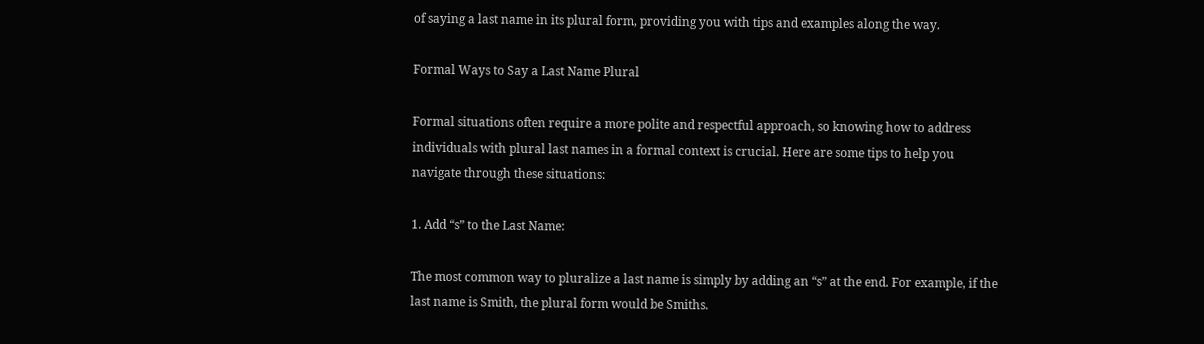of saying a last name in its plural form, providing you with tips and examples along the way.

Formal Ways to Say a Last Name Plural

Formal situations often require a more polite and respectful approach, so knowing how to address individuals with plural last names in a formal context is crucial. Here are some tips to help you navigate through these situations:

1. Add “s” to the Last Name:

The most common way to pluralize a last name is simply by adding an “s” at the end. For example, if the last name is Smith, the plural form would be Smiths.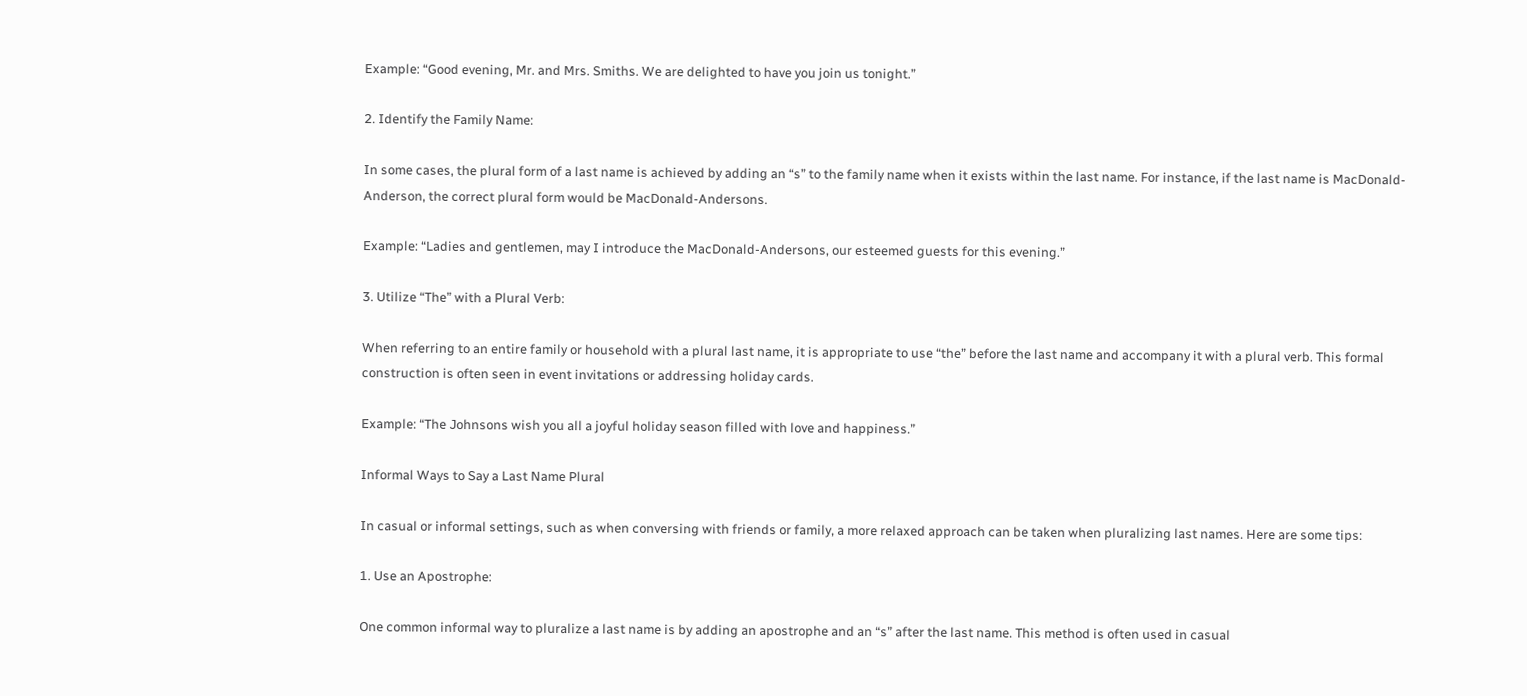Example: “Good evening, Mr. and Mrs. Smiths. We are delighted to have you join us tonight.”

2. Identify the Family Name:

In some cases, the plural form of a last name is achieved by adding an “s” to the family name when it exists within the last name. For instance, if the last name is MacDonald-Anderson, the correct plural form would be MacDonald-Andersons.

Example: “Ladies and gentlemen, may I introduce the MacDonald-Andersons, our esteemed guests for this evening.”

3. Utilize “The” with a Plural Verb:

When referring to an entire family or household with a plural last name, it is appropriate to use “the” before the last name and accompany it with a plural verb. This formal construction is often seen in event invitations or addressing holiday cards.

Example: “The Johnsons wish you all a joyful holiday season filled with love and happiness.”

Informal Ways to Say a Last Name Plural

In casual or informal settings, such as when conversing with friends or family, a more relaxed approach can be taken when pluralizing last names. Here are some tips:

1. Use an Apostrophe:

One common informal way to pluralize a last name is by adding an apostrophe and an “s” after the last name. This method is often used in casual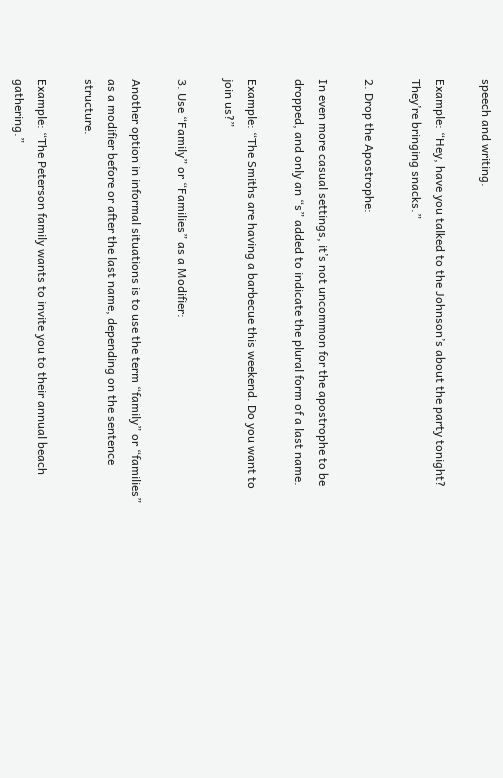speech and writing.

Example: “Hey, have you talked to the Johnson’s about the party tonight? They’re bringing snacks.”

2. Drop the Apostrophe:

In even more casual settings, it’s not uncommon for the apostrophe to be dropped, and only an “s” added to indicate the plural form of a last name.

Example: “The Smiths are having a barbecue this weekend. Do you want to join us?”

3. Use “Family” or “Families” as a Modifier:

Another option in informal situations is to use the term “family” or “families” as a modifier before or after the last name, depending on the sentence structure.

Example: “The Peterson family wants to invite you to their annual beach gathering.”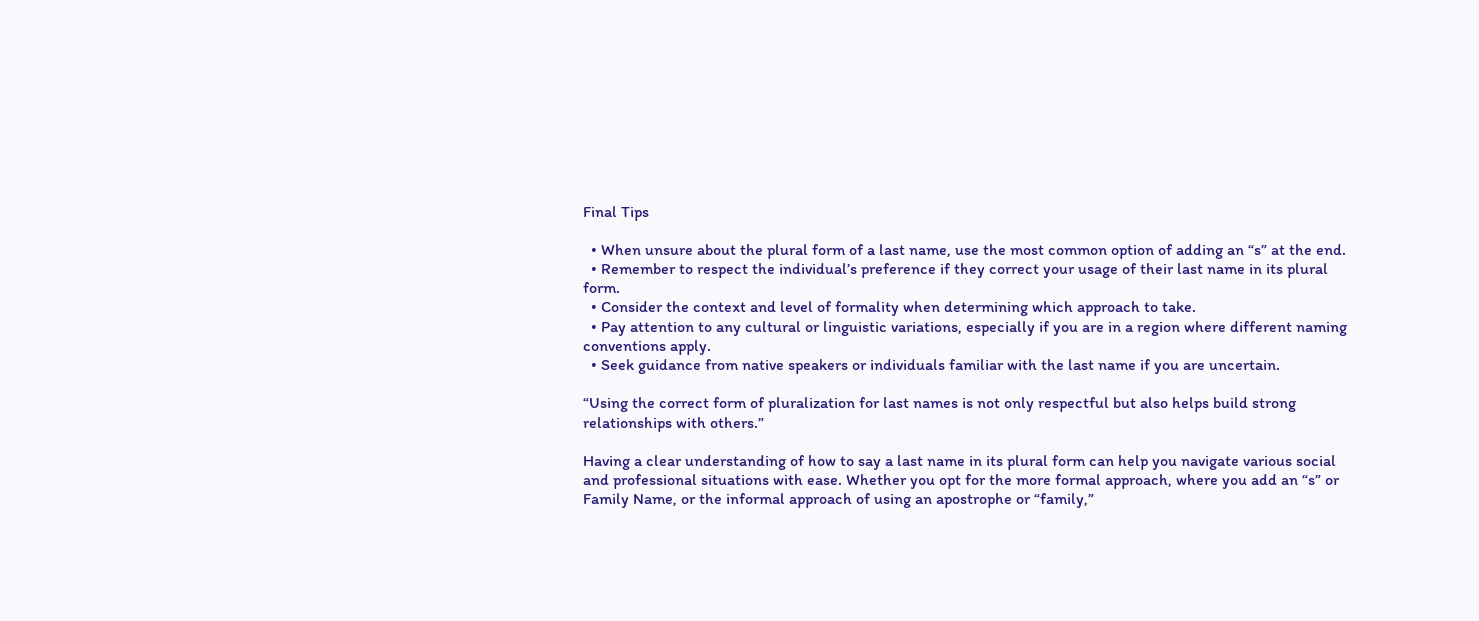Final Tips

  • When unsure about the plural form of a last name, use the most common option of adding an “s” at the end.
  • Remember to respect the individual’s preference if they correct your usage of their last name in its plural form.
  • Consider the context and level of formality when determining which approach to take.
  • Pay attention to any cultural or linguistic variations, especially if you are in a region where different naming conventions apply.
  • Seek guidance from native speakers or individuals familiar with the last name if you are uncertain.

“Using the correct form of pluralization for last names is not only respectful but also helps build strong relationships with others.”

Having a clear understanding of how to say a last name in its plural form can help you navigate various social and professional situations with ease. Whether you opt for the more formal approach, where you add an “s” or Family Name, or the informal approach of using an apostrophe or “family,”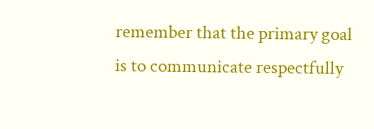remember that the primary goal is to communicate respectfully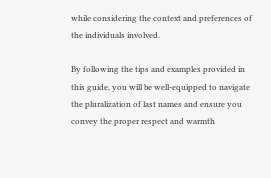while considering the context and preferences of the individuals involved.

By following the tips and examples provided in this guide, you will be well-equipped to navigate the pluralization of last names and ensure you convey the proper respect and warmth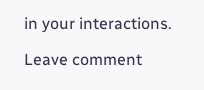in your interactions.

Leave comment